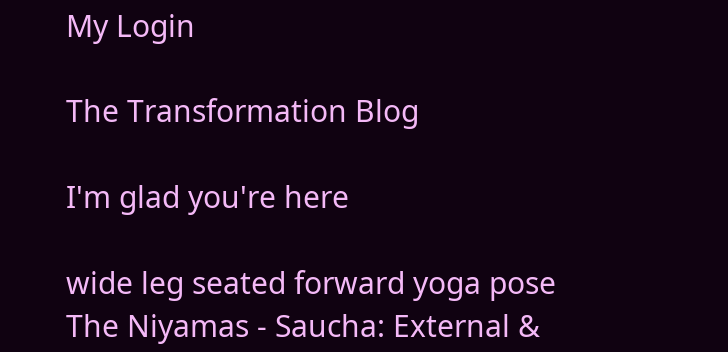My Login

The Transformation Blog

I'm glad you're here

wide leg seated forward yoga pose
The Niyamas - Saucha: External &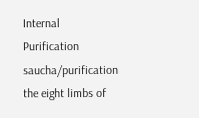Internal Purification saucha/purification the eight limbs of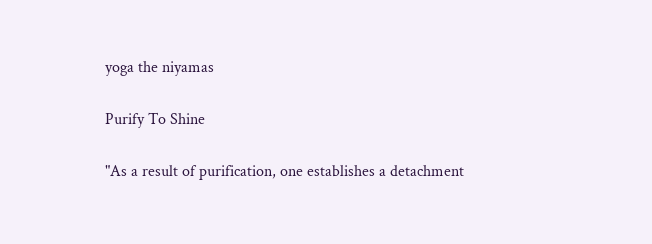yoga the niyamas

Purify To Shine

"As a result of purification, one establishes a detachment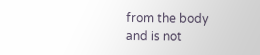from the body and is not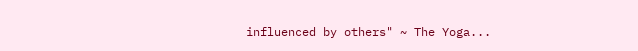influenced by others" ~ The Yoga...